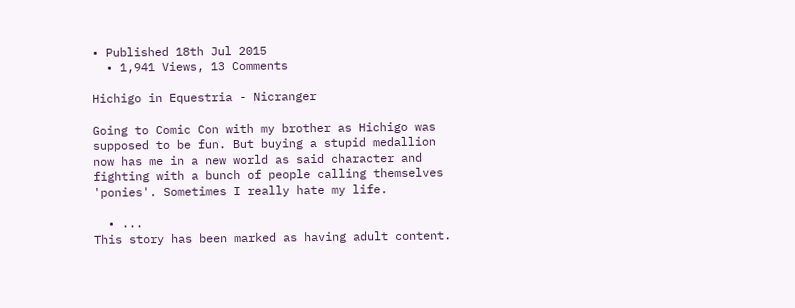• Published 18th Jul 2015
  • 1,941 Views, 13 Comments

Hichigo in Equestria - Nicranger

Going to Comic Con with my brother as Hichigo was supposed to be fun. But buying a stupid medallion now has me in a new world as said character and fighting with a bunch of people calling themselves 'ponies'. Sometimes I really hate my life.

  • ...
This story has been marked as having adult content.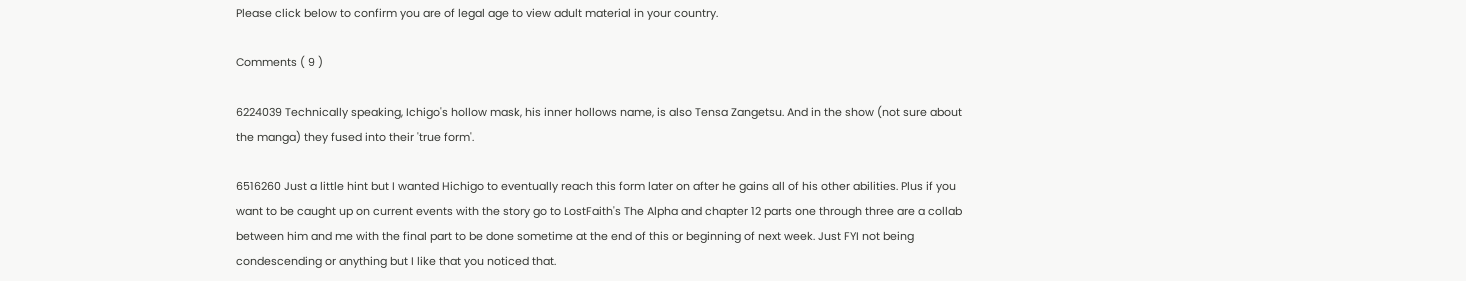Please click below to confirm you are of legal age to view adult material in your country.

Comments ( 9 )

6224039 Technically speaking, Ichigo's hollow mask, his inner hollows name, is also Tensa Zangetsu. And in the show (not sure about the manga) they fused into their 'true form'.

6516260 Just a little hint but I wanted Hichigo to eventually reach this form later on after he gains all of his other abilities. Plus if you want to be caught up on current events with the story go to LostFaith's The Alpha and chapter 12 parts one through three are a collab between him and me with the final part to be done sometime at the end of this or beginning of next week. Just FYI not being condescending or anything but I like that you noticed that.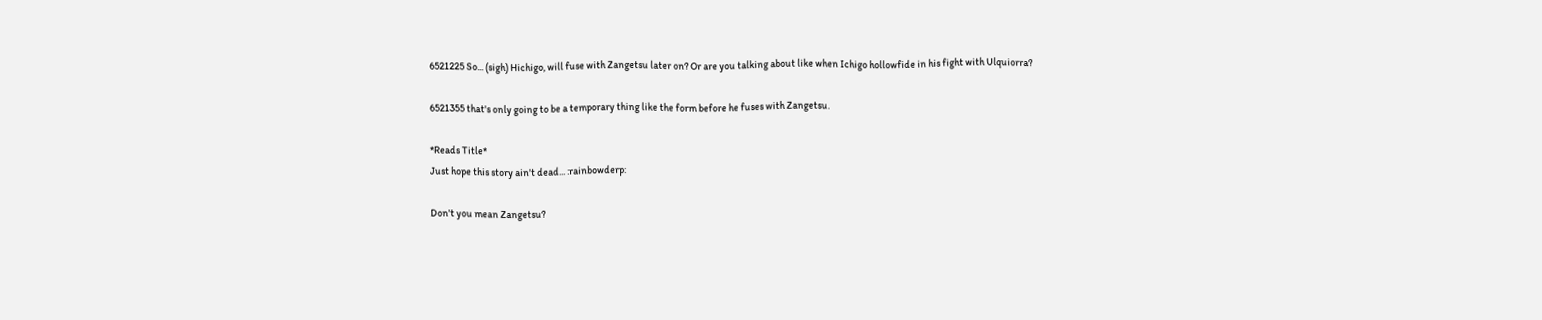6521225 So... (sigh) Hichigo, will fuse with Zangetsu later on? Or are you talking about like when Ichigo hollowfide in his fight with Ulquiorra?

6521355 that's only going to be a temporary thing like the form before he fuses with Zangetsu.

*Reads Title*
Just hope this story ain't dead... :rainbowderp:

Don't you mean Zangetsu?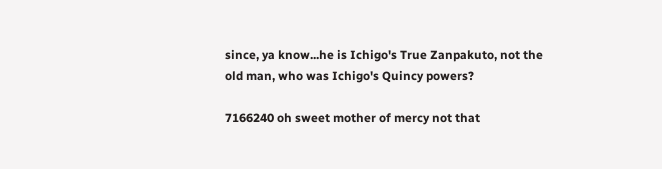since, ya know...he is Ichigo's True Zanpakuto, not the old man, who was Ichigo's Quincy powers?

7166240 oh sweet mother of mercy not that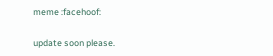meme :facehoof:

update soon please.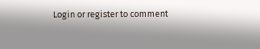Login or register to comment